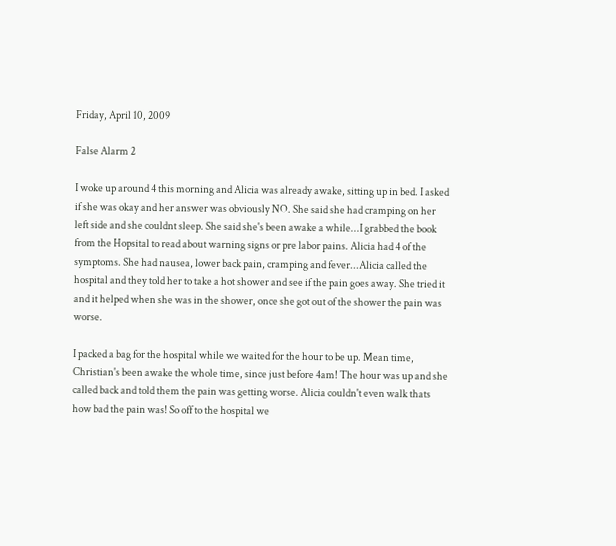Friday, April 10, 2009

False Alarm 2

I woke up around 4 this morning and Alicia was already awake, sitting up in bed. I asked if she was okay and her answer was obviously NO. She said she had cramping on her left side and she couldnt sleep. She said she's been awake a while...I grabbed the book from the Hopsital to read about warning signs or pre labor pains. Alicia had 4 of the symptoms. She had nausea, lower back pain, cramping and fever...Alicia called the hospital and they told her to take a hot shower and see if the pain goes away. She tried it and it helped when she was in the shower, once she got out of the shower the pain was worse.

I packed a bag for the hospital while we waited for the hour to be up. Mean time, Christian's been awake the whole time, since just before 4am! The hour was up and she called back and told them the pain was getting worse. Alicia couldn't even walk thats how bad the pain was! So off to the hospital we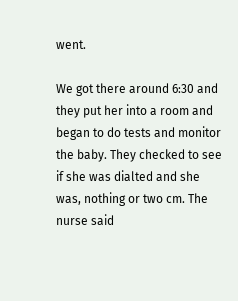went.

We got there around 6:30 and they put her into a room and began to do tests and monitor the baby. They checked to see if she was dialted and she was, nothing or two cm. The nurse said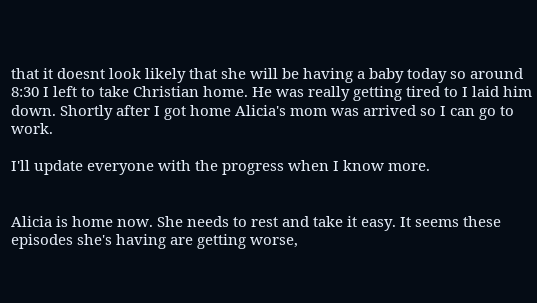that it doesnt look likely that she will be having a baby today so around 8:30 I left to take Christian home. He was really getting tired to I laid him down. Shortly after I got home Alicia's mom was arrived so I can go to work.

I'll update everyone with the progress when I know more.


Alicia is home now. She needs to rest and take it easy. It seems these episodes she's having are getting worse,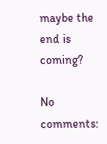maybe the end is coming?

No comments: